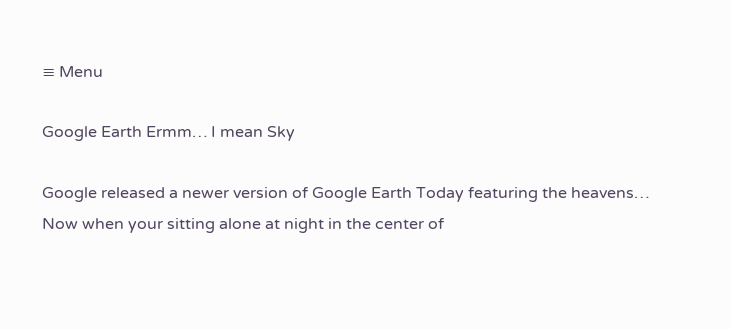≡ Menu

Google Earth Ermm… I mean Sky

Google released a newer version of Google Earth Today featuring the heavens… Now when your sitting alone at night in the center of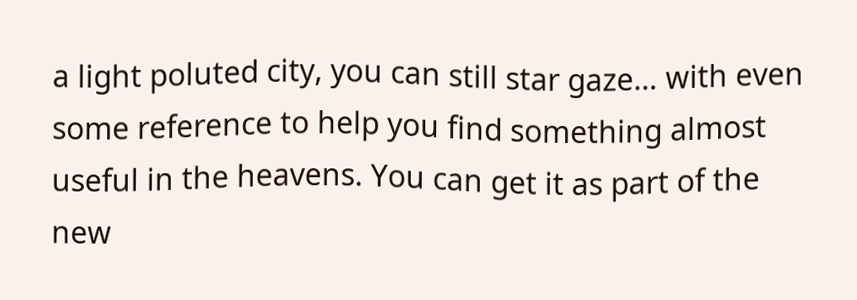a light poluted city, you can still star gaze… with even some reference to help you find something almost useful in the heavens. You can get it as part of the new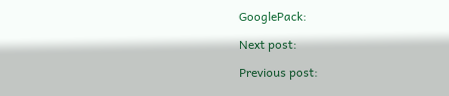GooglePack:

Next post:

Previous post: